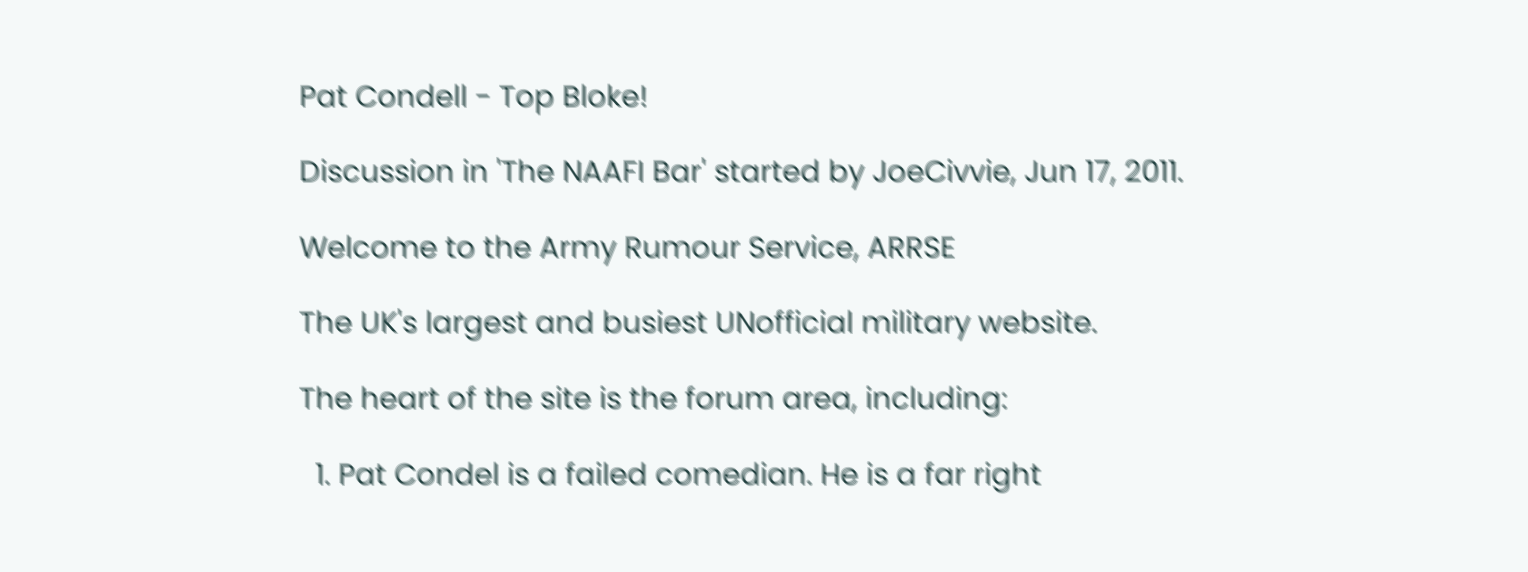Pat Condell - Top Bloke!

Discussion in 'The NAAFI Bar' started by JoeCivvie, Jun 17, 2011.

Welcome to the Army Rumour Service, ARRSE

The UK's largest and busiest UNofficial military website.

The heart of the site is the forum area, including:

  1. Pat Condel is a failed comedian. He is a far right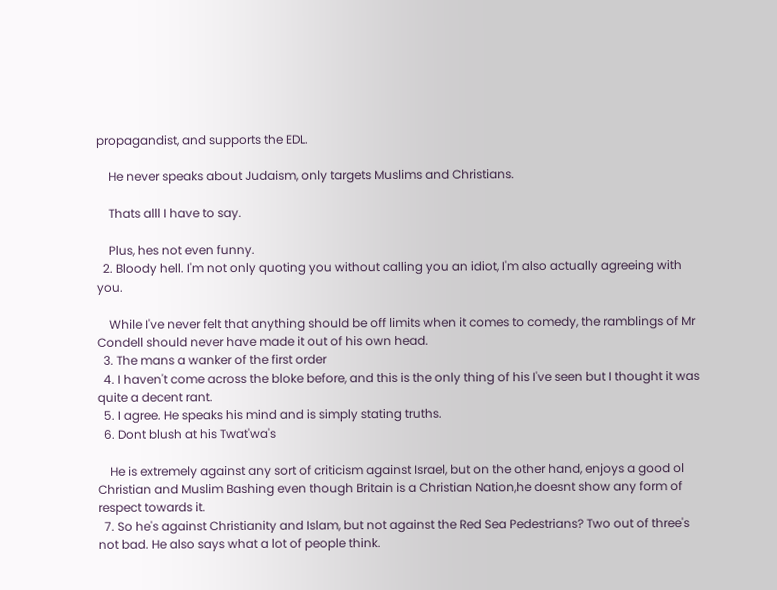propagandist, and supports the EDL.

    He never speaks about Judaism, only targets Muslims and Christians.

    Thats alll I have to say.

    Plus, hes not even funny.
  2. Bloody hell. I'm not only quoting you without calling you an idiot, I'm also actually agreeing with you.

    While I've never felt that anything should be off limits when it comes to comedy, the ramblings of Mr Condell should never have made it out of his own head.
  3. The mans a wanker of the first order
  4. I haven't come across the bloke before, and this is the only thing of his I've seen but I thought it was quite a decent rant.
  5. I agree. He speaks his mind and is simply stating truths.
  6. Dont blush at his Twat'wa's

    He is extremely against any sort of criticism against Israel, but on the other hand, enjoys a good ol Christian and Muslim Bashing even though Britain is a Christian Nation,he doesnt show any form of respect towards it.
  7. So he's against Christianity and Islam, but not against the Red Sea Pedestrians? Two out of three's not bad. He also says what a lot of people think.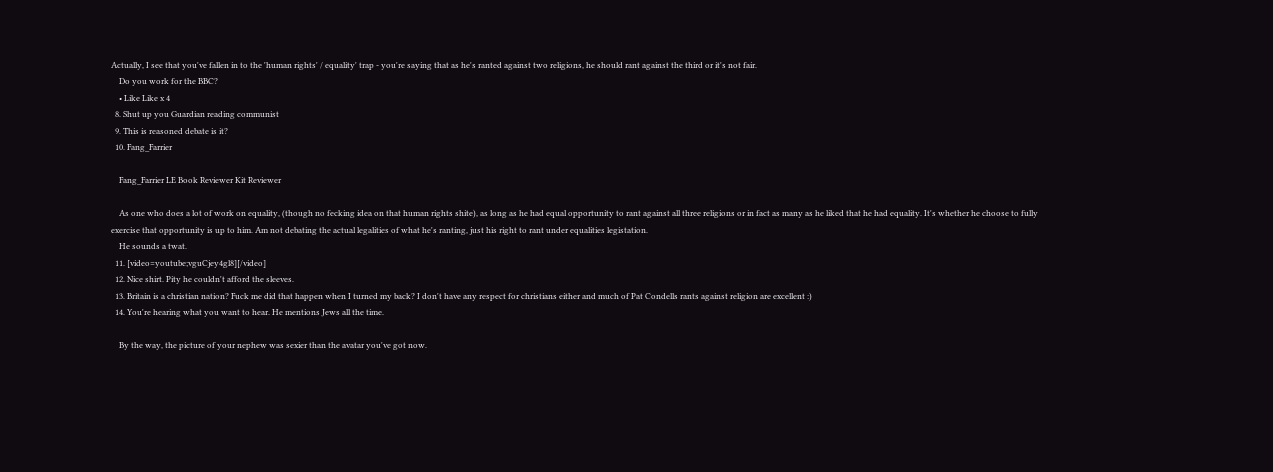Actually, I see that you've fallen in to the 'human rights' / equality' trap - you're saying that as he's ranted against two religions, he should rant against the third or it's not fair.
    Do you work for the BBC?
    • Like Like x 4
  8. Shut up you Guardian reading communist
  9. This is reasoned debate is it?
  10. Fang_Farrier

    Fang_Farrier LE Book Reviewer Kit Reviewer

    As one who does a lot of work on equality, (though no fecking idea on that human rights shite), as long as he had equal opportunity to rant against all three religions or in fact as many as he liked that he had equality. It's whether he choose to fully exercise that opportunity is up to him. Am not debating the actual legalities of what he's ranting, just his right to rant under equalities legistation.
    He sounds a twat.
  11. [video=youtube;vguCjey4gl8][/video]
  12. Nice shirt. Pity he couldn't afford the sleeves.
  13. Britain is a christian nation? Fuck me did that happen when I turned my back? I don't have any respect for christians either and much of Pat Condells rants against religion are excellent :)
  14. You're hearing what you want to hear. He mentions Jews all the time.

    By the way, the picture of your nephew was sexier than the avatar you've got now.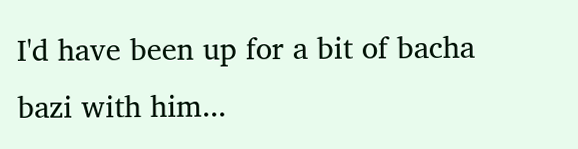I'd have been up for a bit of bacha bazi with him...